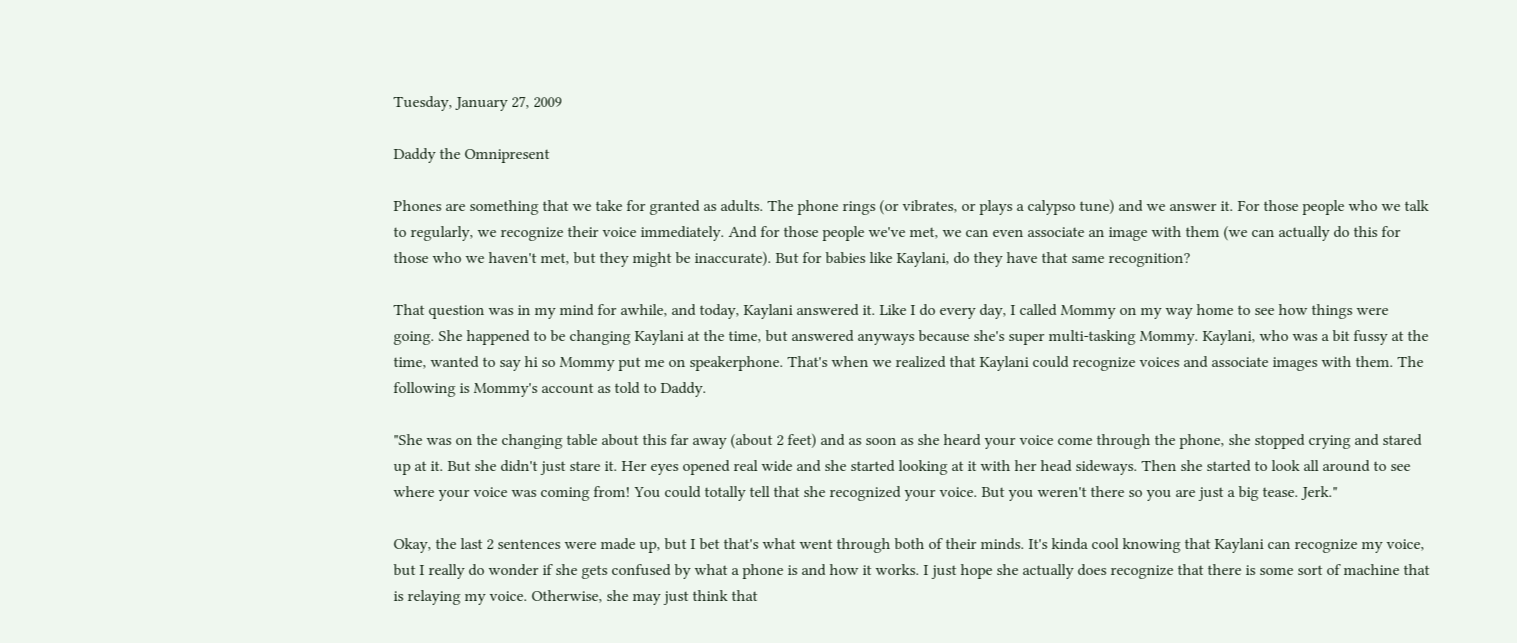Tuesday, January 27, 2009

Daddy the Omnipresent

Phones are something that we take for granted as adults. The phone rings (or vibrates, or plays a calypso tune) and we answer it. For those people who we talk to regularly, we recognize their voice immediately. And for those people we've met, we can even associate an image with them (we can actually do this for those who we haven't met, but they might be inaccurate). But for babies like Kaylani, do they have that same recognition?

That question was in my mind for awhile, and today, Kaylani answered it. Like I do every day, I called Mommy on my way home to see how things were going. She happened to be changing Kaylani at the time, but answered anyways because she's super multi-tasking Mommy. Kaylani, who was a bit fussy at the time, wanted to say hi so Mommy put me on speakerphone. That's when we realized that Kaylani could recognize voices and associate images with them. The following is Mommy's account as told to Daddy.

"She was on the changing table about this far away (about 2 feet) and as soon as she heard your voice come through the phone, she stopped crying and stared up at it. But she didn't just stare it. Her eyes opened real wide and she started looking at it with her head sideways. Then she started to look all around to see where your voice was coming from! You could totally tell that she recognized your voice. But you weren't there so you are just a big tease. Jerk."

Okay, the last 2 sentences were made up, but I bet that's what went through both of their minds. It's kinda cool knowing that Kaylani can recognize my voice, but I really do wonder if she gets confused by what a phone is and how it works. I just hope she actually does recognize that there is some sort of machine that is relaying my voice. Otherwise, she may just think that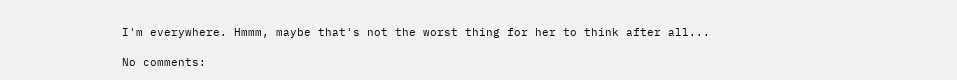I'm everywhere. Hmmm, maybe that's not the worst thing for her to think after all...

No comments: